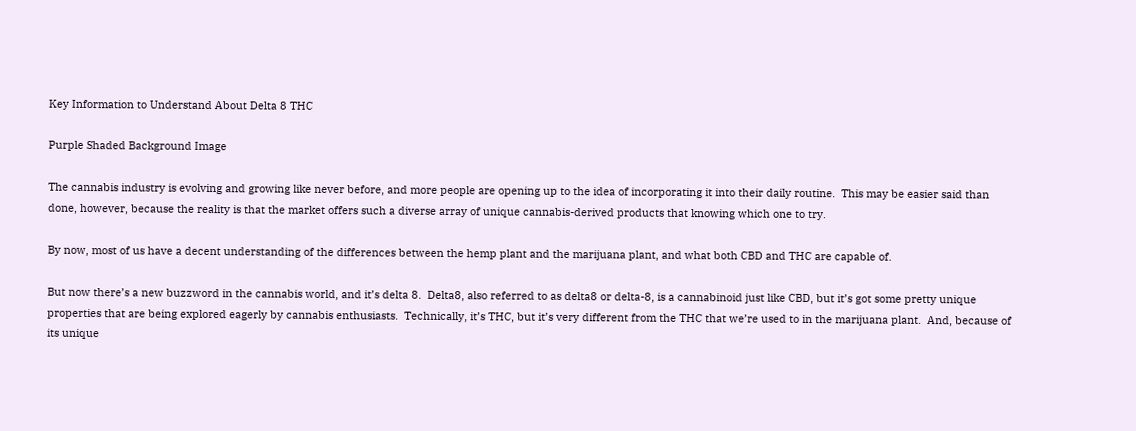Key Information to Understand About Delta 8 THC

Purple Shaded Background Image

The cannabis industry is evolving and growing like never before, and more people are opening up to the idea of incorporating it into their daily routine.  This may be easier said than done, however, because the reality is that the market offers such a diverse array of unique cannabis-derived products that knowing which one to try.

By now, most of us have a decent understanding of the differences between the hemp plant and the marijuana plant, and what both CBD and THC are capable of.

But now there’s a new buzzword in the cannabis world, and it’s delta 8.  Delta8, also referred to as delta8 or delta-8, is a cannabinoid just like CBD, but it’s got some pretty unique properties that are being explored eagerly by cannabis enthusiasts.  Technically, it’s THC, but it’s very different from the THC that we’re used to in the marijuana plant.  And, because of its unique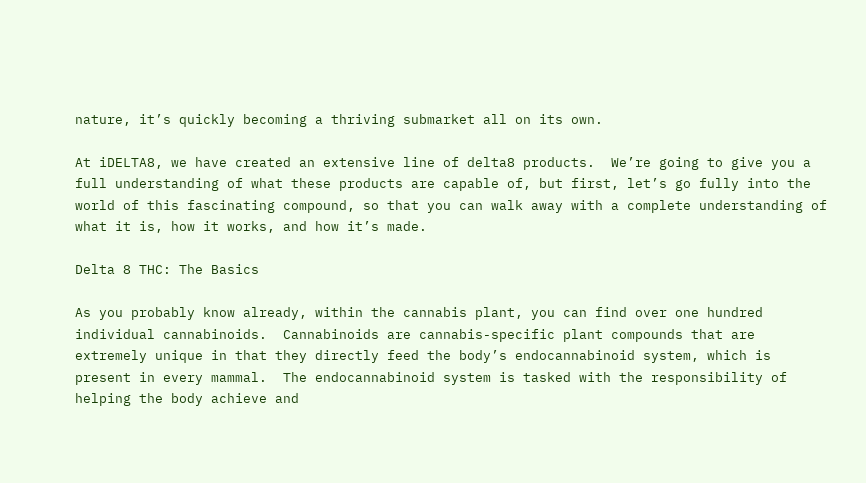nature, it’s quickly becoming a thriving submarket all on its own.

At iDELTA8, we have created an extensive line of delta8 products.  We’re going to give you a full understanding of what these products are capable of, but first, let’s go fully into the world of this fascinating compound, so that you can walk away with a complete understanding of what it is, how it works, and how it’s made.

Delta 8 THC: The Basics

As you probably know already, within the cannabis plant, you can find over one hundred individual cannabinoids.  Cannabinoids are cannabis-specific plant compounds that are extremely unique in that they directly feed the body’s endocannabinoid system, which is present in every mammal.  The endocannabinoid system is tasked with the responsibility of helping the body achieve and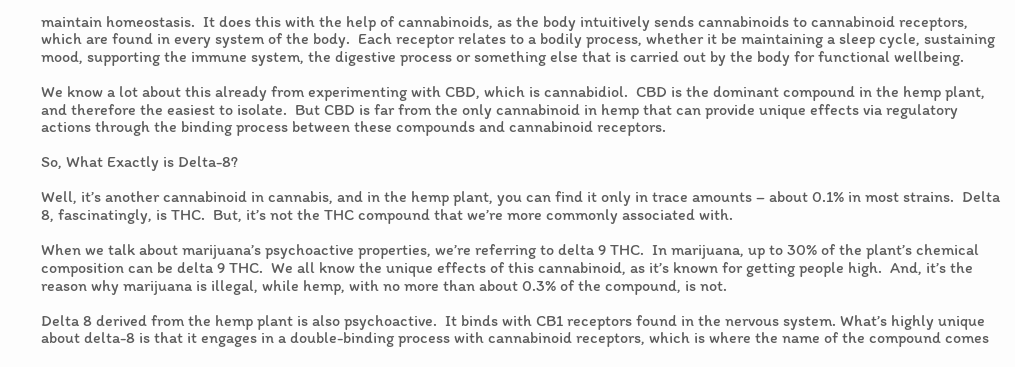maintain homeostasis.  It does this with the help of cannabinoids, as the body intuitively sends cannabinoids to cannabinoid receptors, which are found in every system of the body.  Each receptor relates to a bodily process, whether it be maintaining a sleep cycle, sustaining mood, supporting the immune system, the digestive process or something else that is carried out by the body for functional wellbeing.

We know a lot about this already from experimenting with CBD, which is cannabidiol.  CBD is the dominant compound in the hemp plant, and therefore the easiest to isolate.  But CBD is far from the only cannabinoid in hemp that can provide unique effects via regulatory actions through the binding process between these compounds and cannabinoid receptors.

So, What Exactly is Delta-8?

Well, it’s another cannabinoid in cannabis, and in the hemp plant, you can find it only in trace amounts – about 0.1% in most strains.  Delta 8, fascinatingly, is THC.  But, it’s not the THC compound that we’re more commonly associated with.

When we talk about marijuana’s psychoactive properties, we’re referring to delta 9 THC.  In marijuana, up to 30% of the plant’s chemical composition can be delta 9 THC.  We all know the unique effects of this cannabinoid, as it’s known for getting people high.  And, it’s the reason why marijuana is illegal, while hemp, with no more than about 0.3% of the compound, is not.

Delta 8 derived from the hemp plant is also psychoactive.  It binds with CB1 receptors found in the nervous system. What’s highly unique about delta-8 is that it engages in a double-binding process with cannabinoid receptors, which is where the name of the compound comes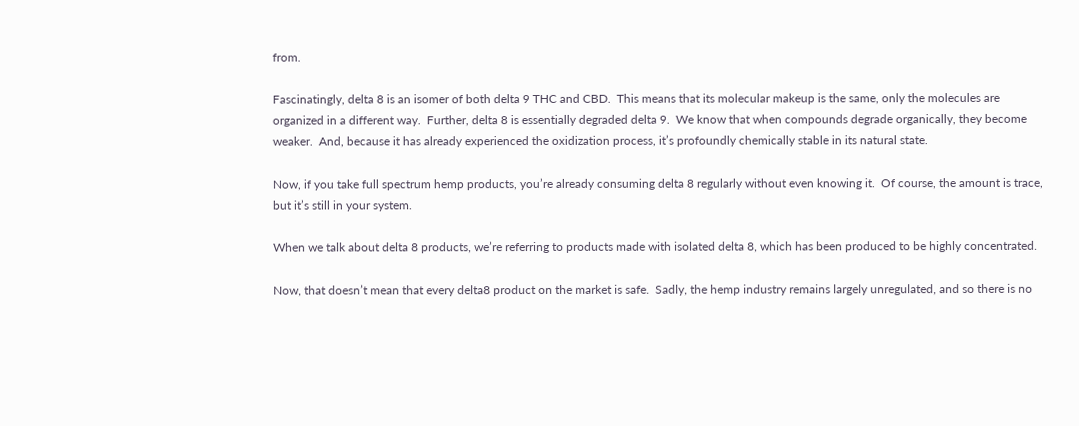from.

Fascinatingly, delta 8 is an isomer of both delta 9 THC and CBD.  This means that its molecular makeup is the same, only the molecules are organized in a different way.  Further, delta 8 is essentially degraded delta 9.  We know that when compounds degrade organically, they become weaker.  And, because it has already experienced the oxidization process, it’s profoundly chemically stable in its natural state.

Now, if you take full spectrum hemp products, you’re already consuming delta 8 regularly without even knowing it.  Of course, the amount is trace, but it’s still in your system.

When we talk about delta 8 products, we’re referring to products made with isolated delta 8, which has been produced to be highly concentrated.

Now, that doesn’t mean that every delta8 product on the market is safe.  Sadly, the hemp industry remains largely unregulated, and so there is no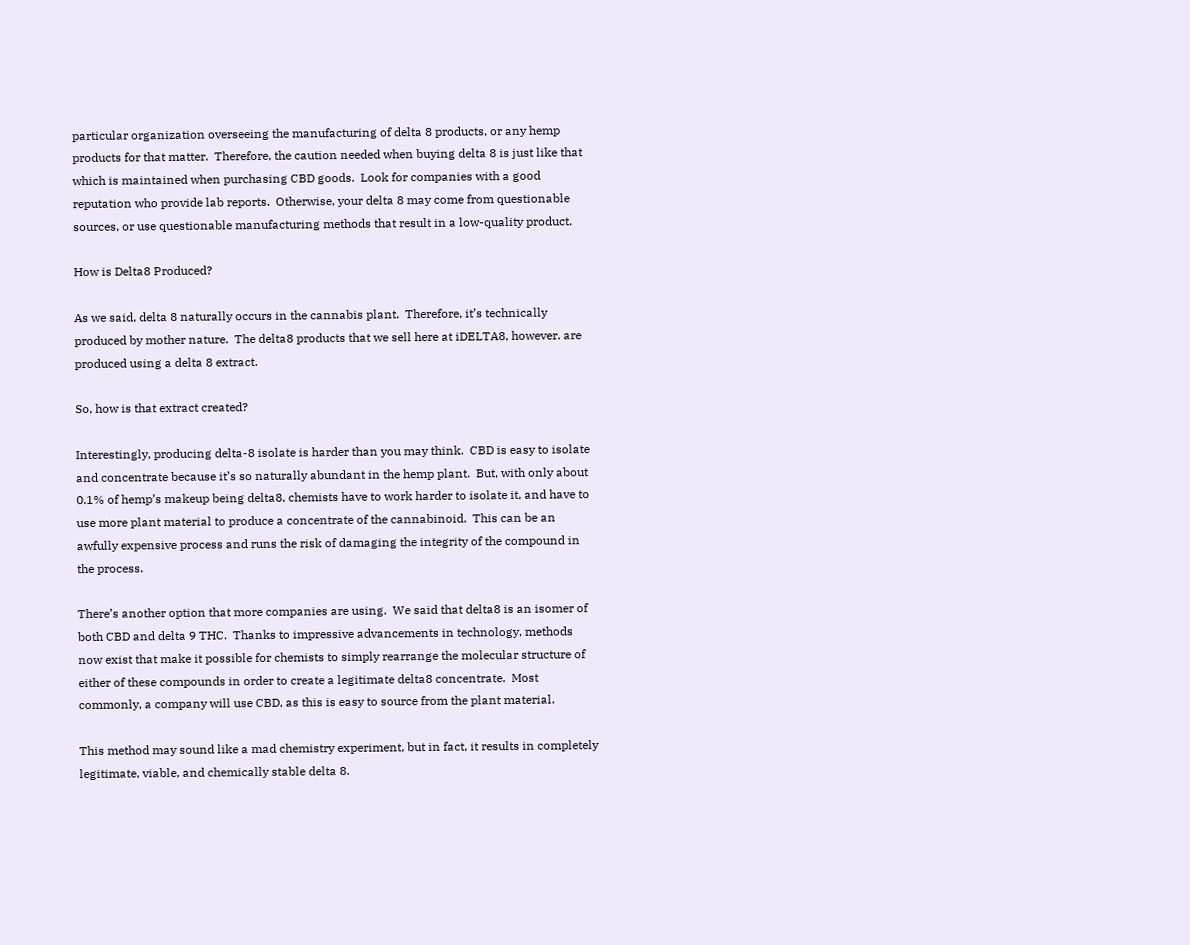particular organization overseeing the manufacturing of delta 8 products, or any hemp products for that matter.  Therefore, the caution needed when buying delta 8 is just like that which is maintained when purchasing CBD goods.  Look for companies with a good reputation who provide lab reports.  Otherwise, your delta 8 may come from questionable sources, or use questionable manufacturing methods that result in a low-quality product.

How is Delta8 Produced?

As we said, delta 8 naturally occurs in the cannabis plant.  Therefore, it’s technically produced by mother nature.  The delta8 products that we sell here at iDELTA8, however. are produced using a delta 8 extract.

So, how is that extract created?

Interestingly, producing delta-8 isolate is harder than you may think.  CBD is easy to isolate and concentrate because it’s so naturally abundant in the hemp plant.  But, with only about 0.1% of hemp’s makeup being delta8, chemists have to work harder to isolate it, and have to use more plant material to produce a concentrate of the cannabinoid.  This can be an awfully expensive process and runs the risk of damaging the integrity of the compound in the process.

There’s another option that more companies are using.  We said that delta8 is an isomer of both CBD and delta 9 THC.  Thanks to impressive advancements in technology, methods now exist that make it possible for chemists to simply rearrange the molecular structure of either of these compounds in order to create a legitimate delta8 concentrate.  Most commonly, a company will use CBD, as this is easy to source from the plant material.

This method may sound like a mad chemistry experiment, but in fact, it results in completely legitimate, viable, and chemically stable delta 8.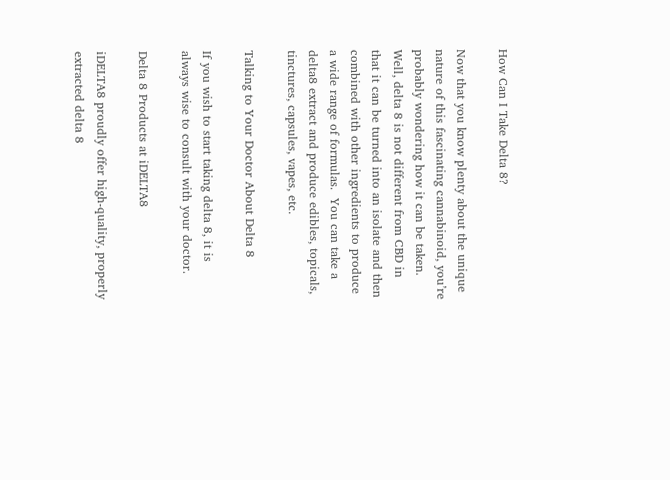How Can I Take Delta 8?

Now that you know plenty about the unique nature of this fascinating cannabinoid, you’re probably wondering how it can be taken.  Well, delta 8 is not different from CBD in that it can be turned into an isolate and then combined with other ingredients to produce a wide range of formulas.  You can take a delta8 extract and produce edibles, topicals, tinctures, capsules, vapes, etc.

Talking to Your Doctor About Delta 8

If you wish to start taking delta 8, it is always wise to consult with your doctor.

Delta 8 Products at iDELTA8

iDELTA8 proudly offer high-quality, properly extracted delta 8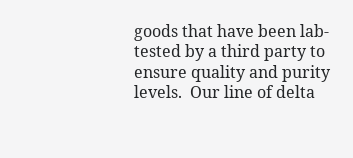goods that have been lab-tested by a third party to ensure quality and purity levels.  Our line of delta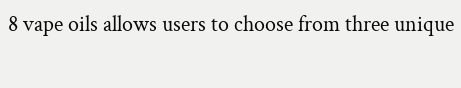8 vape oils allows users to choose from three unique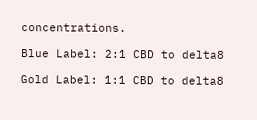concentrations.

Blue Label: 2:1 CBD to delta8

Gold Label: 1:1 CBD to delta8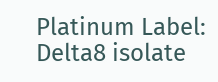Platinum Label: Delta8 isolate